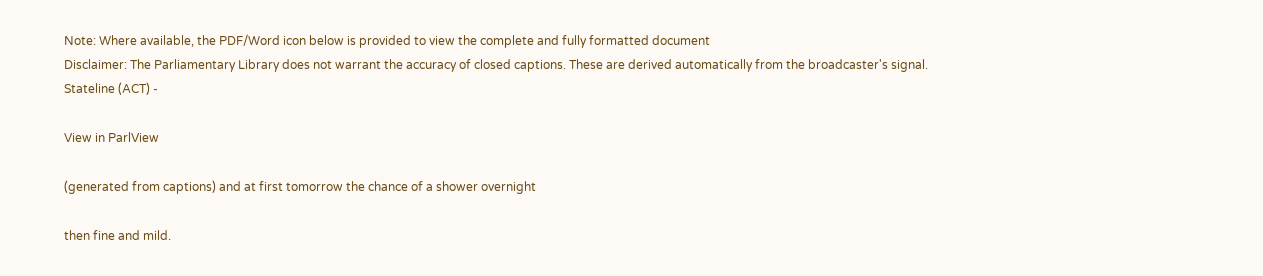Note: Where available, the PDF/Word icon below is provided to view the complete and fully formatted document
Disclaimer: The Parliamentary Library does not warrant the accuracy of closed captions. These are derived automatically from the broadcaster's signal.
Stateline (ACT) -

View in ParlView

(generated from captions) and at first tomorrow the chance of a shower overnight

then fine and mild.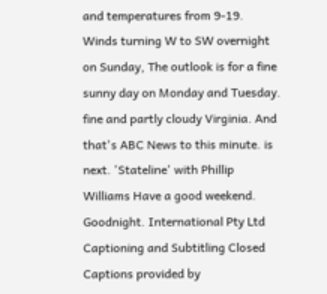and temperatures from 9-19. Winds turning W to SW overnight on Sunday, The outlook is for a fine sunny day on Monday and Tuesday. fine and partly cloudy Virginia. And that's ABC News to this minute. is next. 'Stateline' with Phillip Williams Have a good weekend. Goodnight. International Pty Ltd Captioning and Subtitling Closed Captions provided by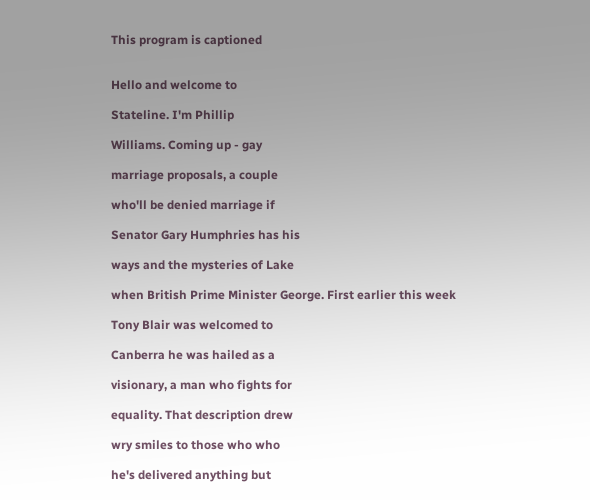This program is captioned


Hello and welcome to

Stateline. I'm Phillip

Williams. Coming up - gay

marriage proposals, a couple

who'll be denied marriage if

Senator Gary Humphries has his

ways and the mysteries of Lake

when British Prime Minister George. First earlier this week

Tony Blair was welcomed to

Canberra he was hailed as a

visionary, a man who fights for

equality. That description drew

wry smiles to those who who

he's delivered anything but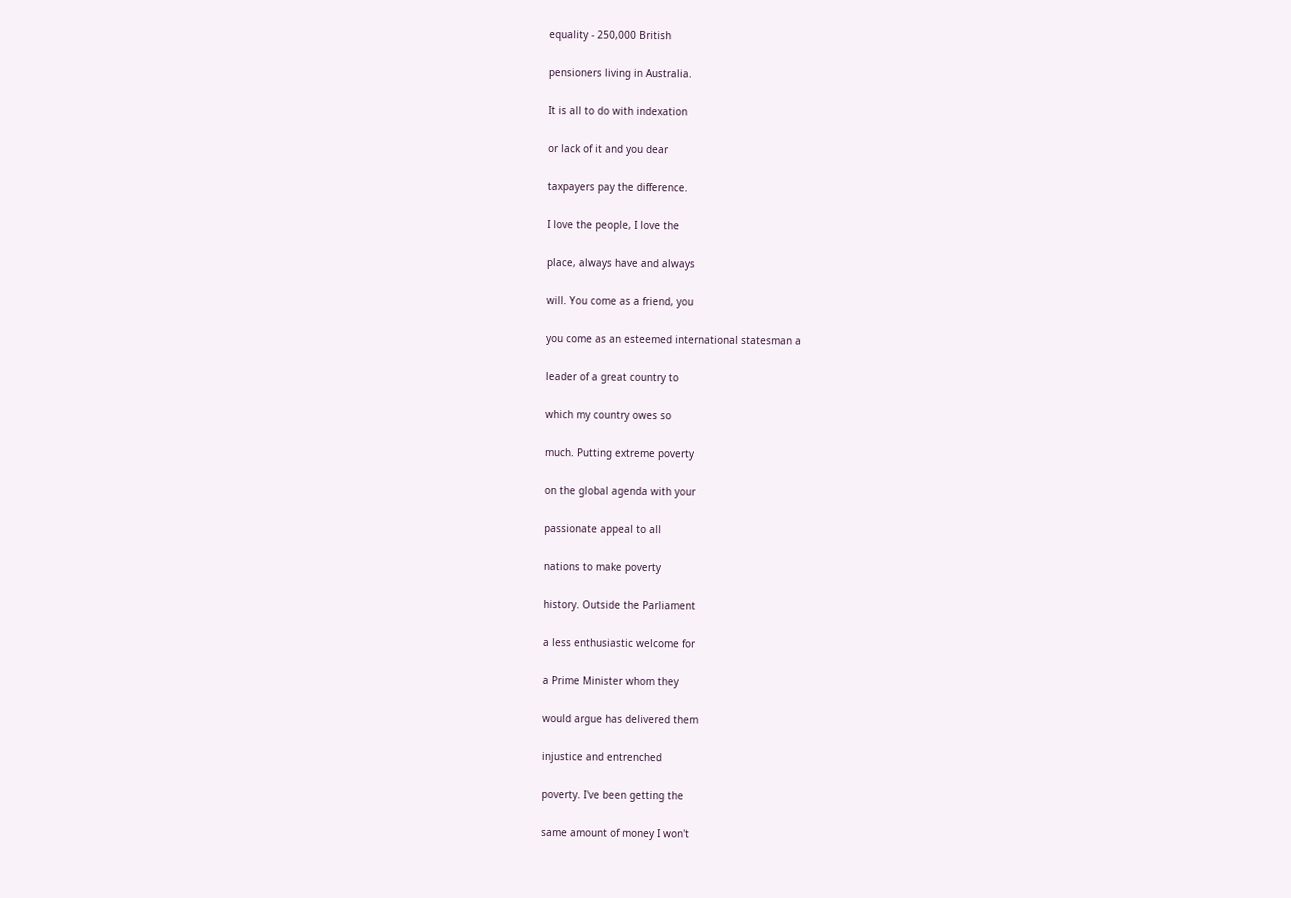equality - 250,000 British

pensioners living in Australia.

It is all to do with indexation

or lack of it and you dear

taxpayers pay the difference.

I love the people, I love the

place, always have and always

will. You come as a friend, you

you come as an esteemed international statesman a

leader of a great country to

which my country owes so

much. Putting extreme poverty

on the global agenda with your

passionate appeal to all

nations to make poverty

history. Outside the Parliament

a less enthusiastic welcome for

a Prime Minister whom they

would argue has delivered them

injustice and entrenched

poverty. I've been getting the

same amount of money I won't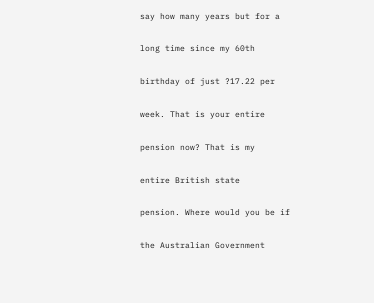say how many years but for a

long time since my 60th

birthday of just ?17.22 per

week. That is your entire

pension now? That is my

entire British state

pension. Where would you be if

the Australian Government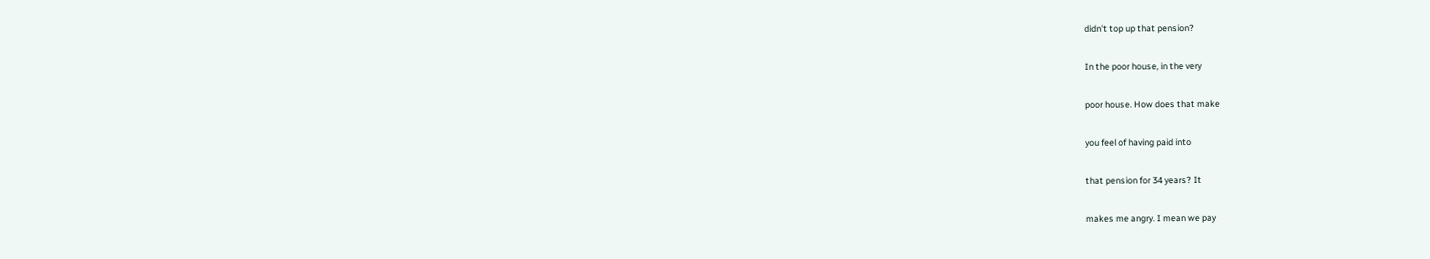didn't top up that pension?

In the poor house, in the very

poor house. How does that make

you feel of having paid into

that pension for 34 years? It

makes me angry. I mean we pay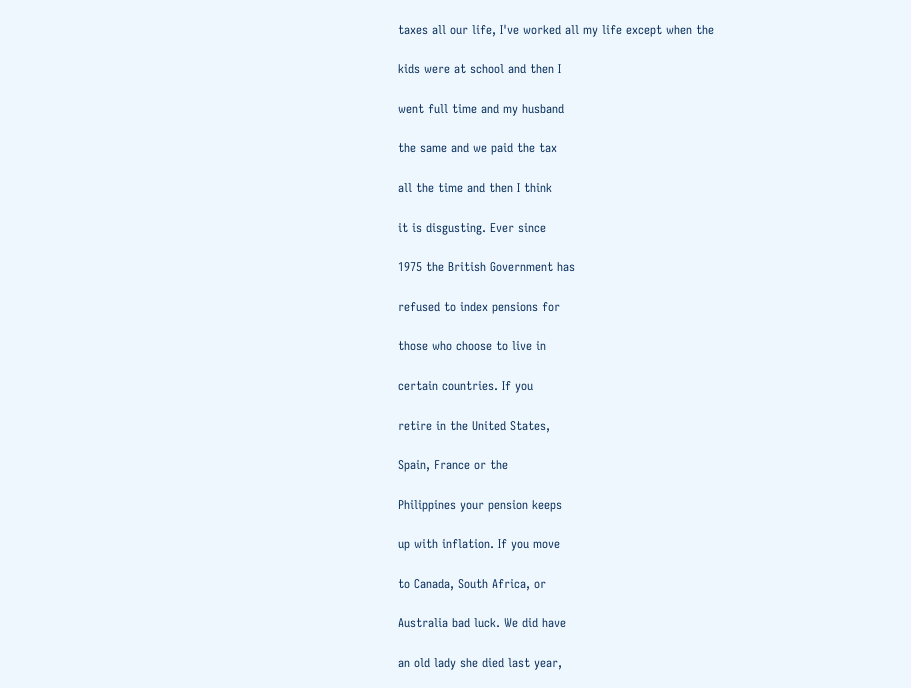taxes all our life, I've worked all my life except when the

kids were at school and then I

went full time and my husband

the same and we paid the tax

all the time and then I think

it is disgusting. Ever since

1975 the British Government has

refused to index pensions for

those who choose to live in

certain countries. If you

retire in the United States,

Spain, France or the

Philippines your pension keeps

up with inflation. If you move

to Canada, South Africa, or

Australia bad luck. We did have

an old lady she died last year,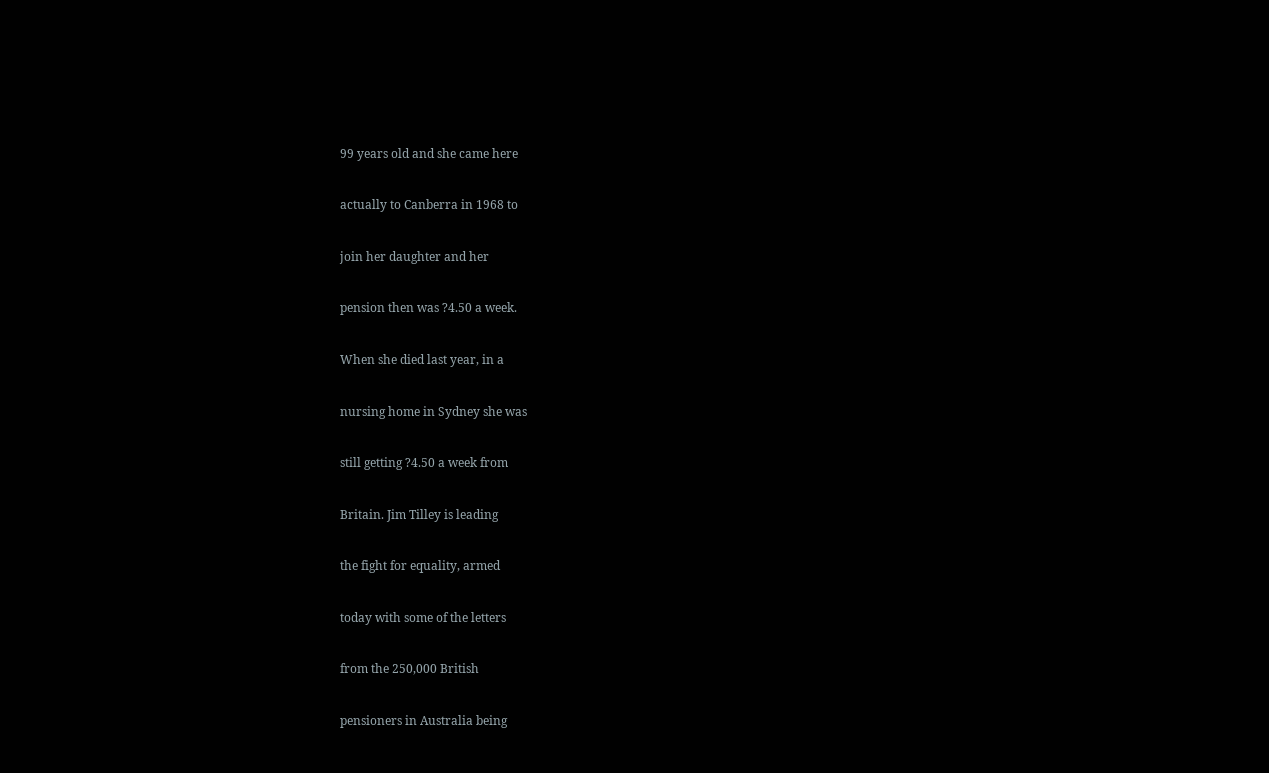99 years old and she came here

actually to Canberra in 1968 to

join her daughter and her

pension then was ?4.50 a week.

When she died last year, in a

nursing home in Sydney she was

still getting ?4.50 a week from

Britain. Jim Tilley is leading

the fight for equality, armed

today with some of the letters

from the 250,000 British

pensioners in Australia being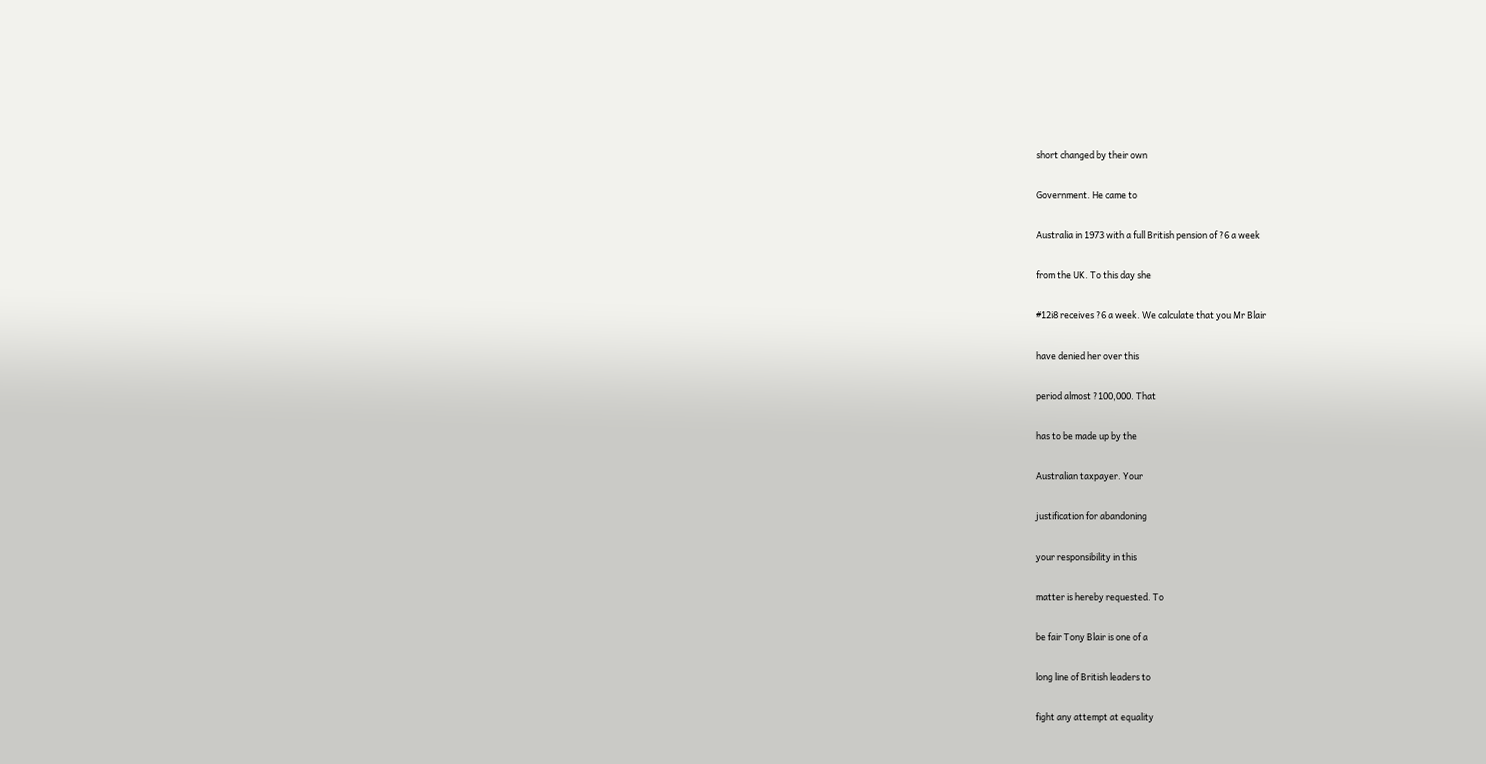short changed by their own

Government. He came to

Australia in 1973 with a full British pension of ?6 a week

from the UK. To this day she

#12i8 receives ?6 a week. We calculate that you Mr Blair

have denied her over this

period almost ?100,000. That

has to be made up by the

Australian taxpayer. Your

justification for abandoning

your responsibility in this

matter is hereby requested. To

be fair Tony Blair is one of a

long line of British leaders to

fight any attempt at equality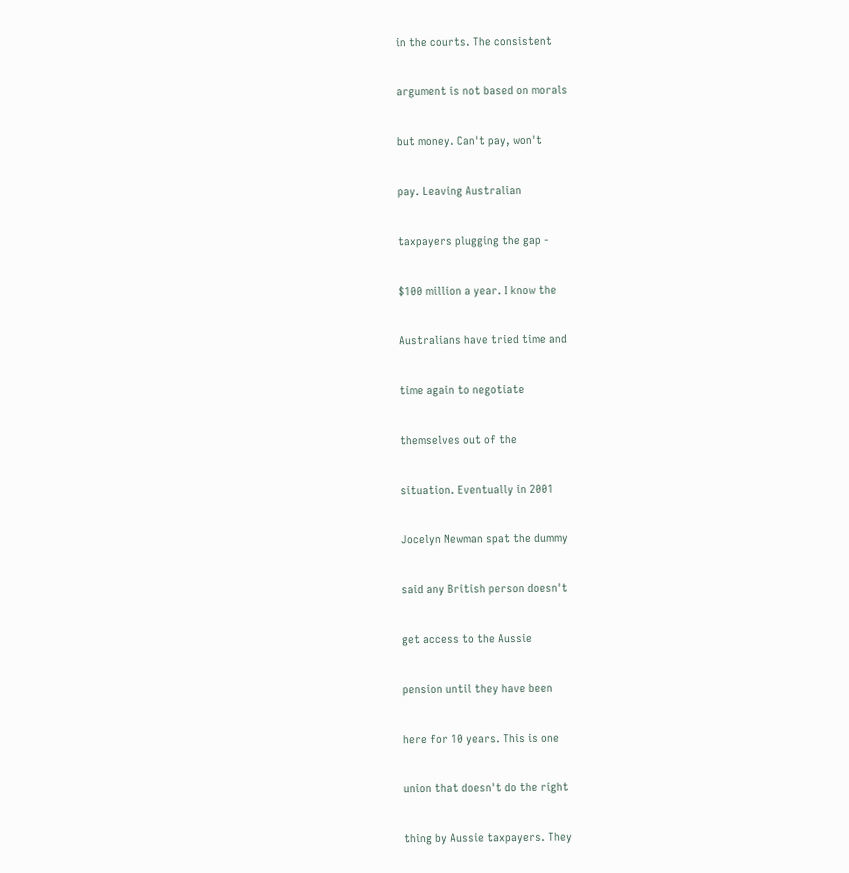in the courts. The consistent

argument is not based on morals

but money. Can't pay, won't

pay. Leaving Australian

taxpayers plugging the gap -

$100 million a year. I know the

Australians have tried time and

time again to negotiate

themselves out of the

situation. Eventually in 2001

Jocelyn Newman spat the dummy

said any British person doesn't

get access to the Aussie

pension until they have been

here for 10 years. This is one

union that doesn't do the right

thing by Aussie taxpayers. They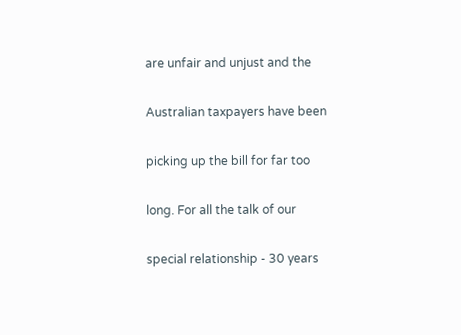are unfair and unjust and the

Australian taxpayers have been

picking up the bill for far too

long. For all the talk of our

special relationship - 30 years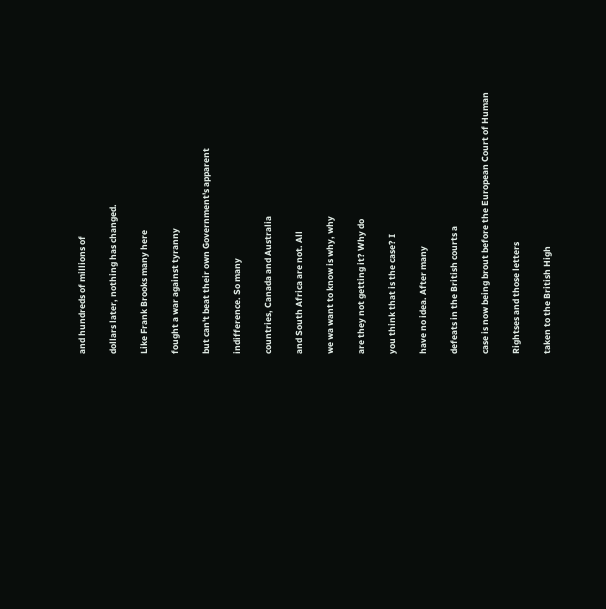and hundreds of millions of

dollars later, nothing has changed.

Like Frank Brooks many here

fought a war against tyranny

but can't beat their own Government's apparent

indifference. So many

countries, Canada and Australia

and South Africa are not. All

we wa want to know is why, why

are they not getting it? Why do

you think that is the case? I

have no idea. After many

defeats in the British courts a

case is now being brout before the European Court of Human

Rightses and those letters

taken to the British High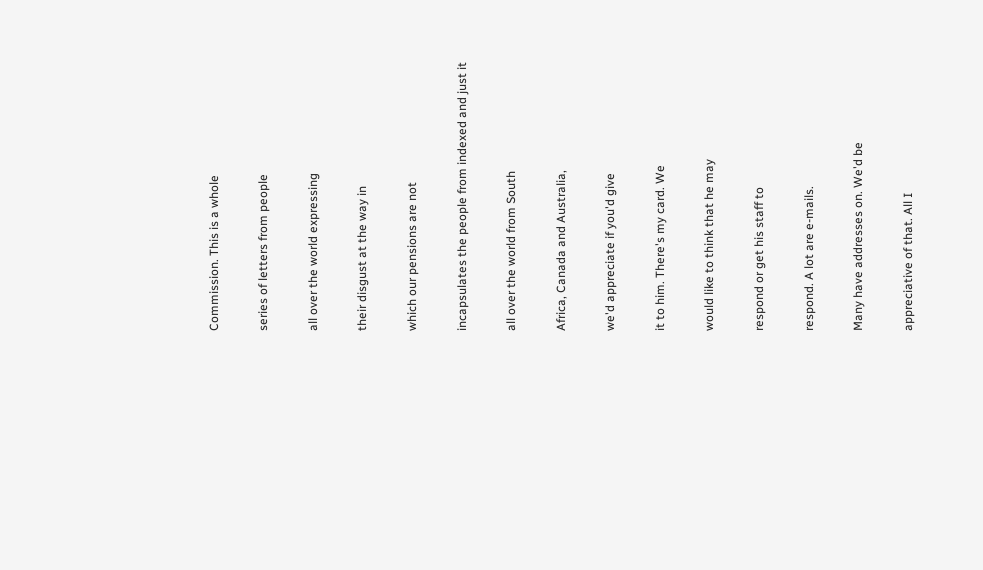Commission. This is a whole

series of letters from people

all over the world expressing

their disgust at the way in

which our pensions are not

incapsulates the people from indexed and just it

all over the world from South

Africa, Canada and Australia,

we'd appreciate if you'd give

it to him. There's my card. We

would like to think that he may

respond or get his staff to

respond. A lot are e-mails.

Many have addresses on. We'd be

appreciative of that. All I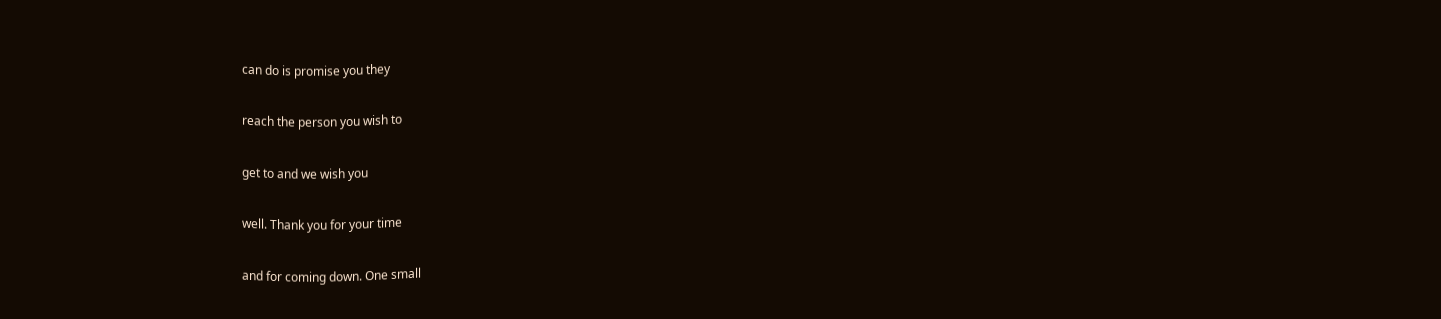can do is promise you they

reach the person you wish to

get to and we wish you

well. Thank you for your time

and for coming down. One small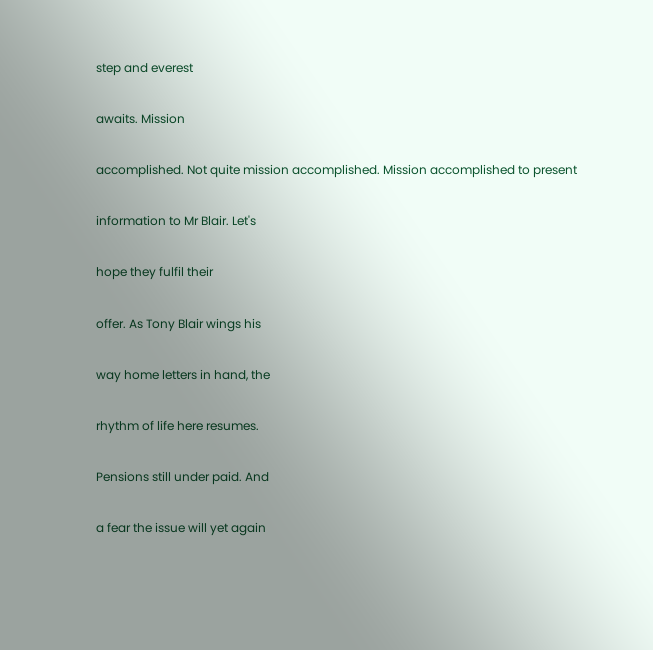step and everest

awaits. Mission

accomplished. Not quite mission accomplished. Mission accomplished to present

information to Mr Blair. Let's

hope they fulfil their

offer. As Tony Blair wings his

way home letters in hand, the

rhythm of life here resumes.

Pensions still under paid. And

a fear the issue will yet again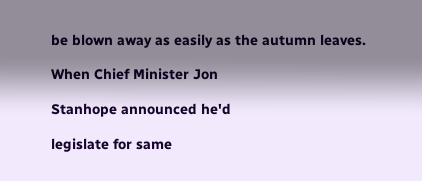be blown away as easily as the autumn leaves.

When Chief Minister Jon

Stanhope announced he'd

legislate for same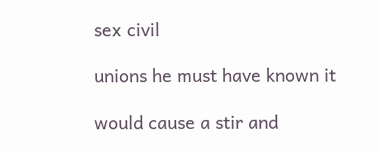sex civil

unions he must have known it

would cause a stir and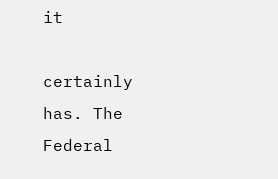it

certainly has. The Federal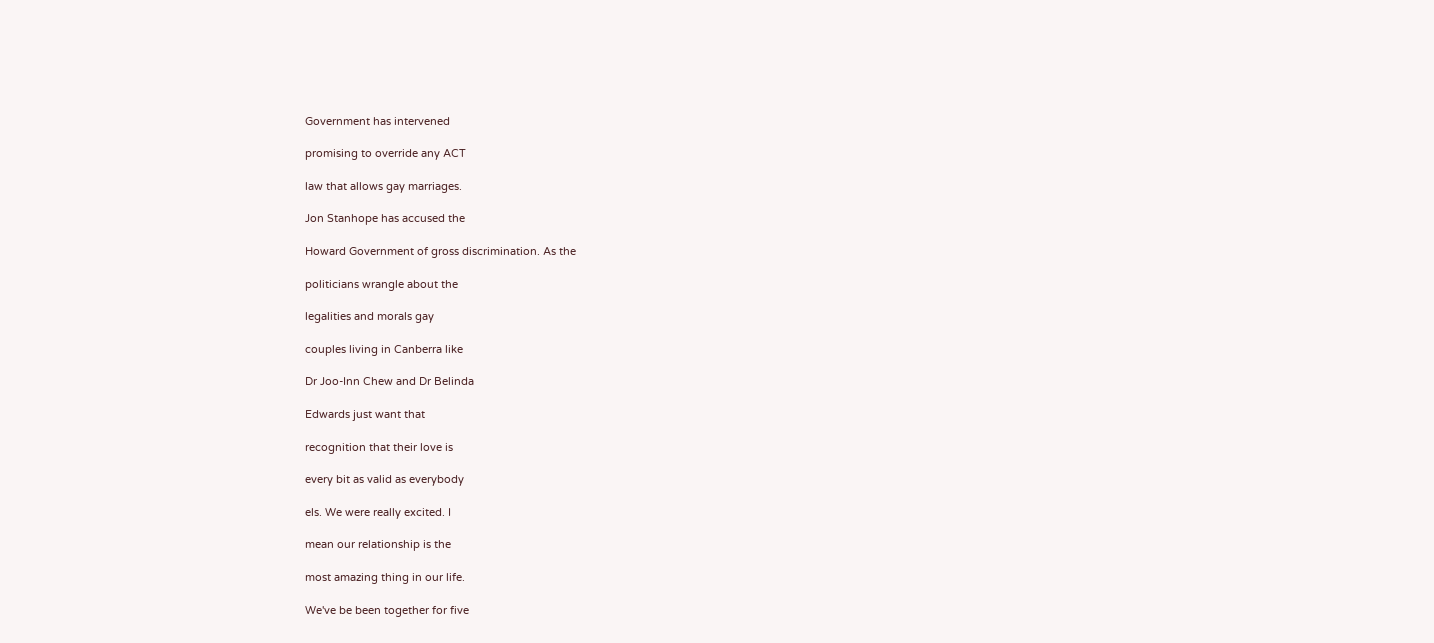Government has intervened

promising to override any ACT

law that allows gay marriages.

Jon Stanhope has accused the

Howard Government of gross discrimination. As the

politicians wrangle about the

legalities and morals gay

couples living in Canberra like

Dr Joo-Inn Chew and Dr Belinda

Edwards just want that

recognition that their love is

every bit as valid as everybody

els. We were really excited. I

mean our relationship is the

most amazing thing in our life.

We've be been together for five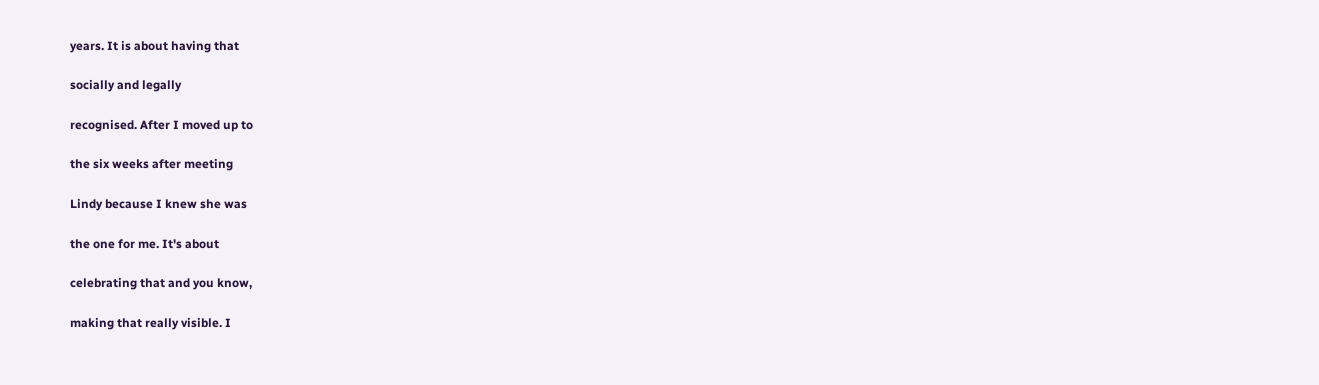years. It is about having that

socially and legally

recognised. After I moved up to

the six weeks after meeting

Lindy because I knew she was

the one for me. It's about

celebrating that and you know,

making that really visible. I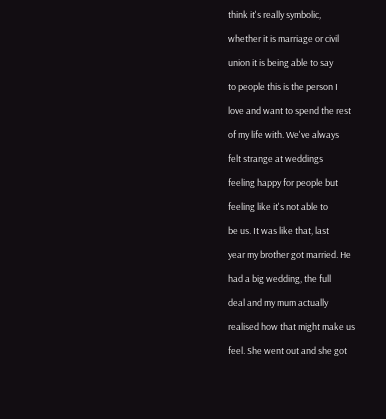think it's really symbolic,

whether it is marriage or civil

union it is being able to say

to people this is the person I

love and want to spend the rest

of my life with. We've always

felt strange at weddings

feeling happy for people but

feeling like it's not able to

be us. It was like that, last

year my brother got married. He

had a big wedding, the full

deal and my mum actually

realised how that might make us

feel. She went out and she got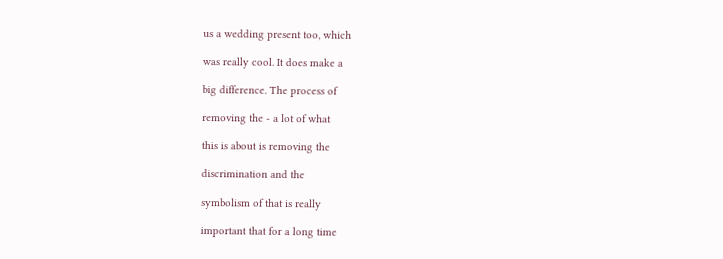us a wedding present too, which

was really cool. It does make a

big difference. The process of

removing the - a lot of what

this is about is removing the

discrimination and the

symbolism of that is really

important that for a long time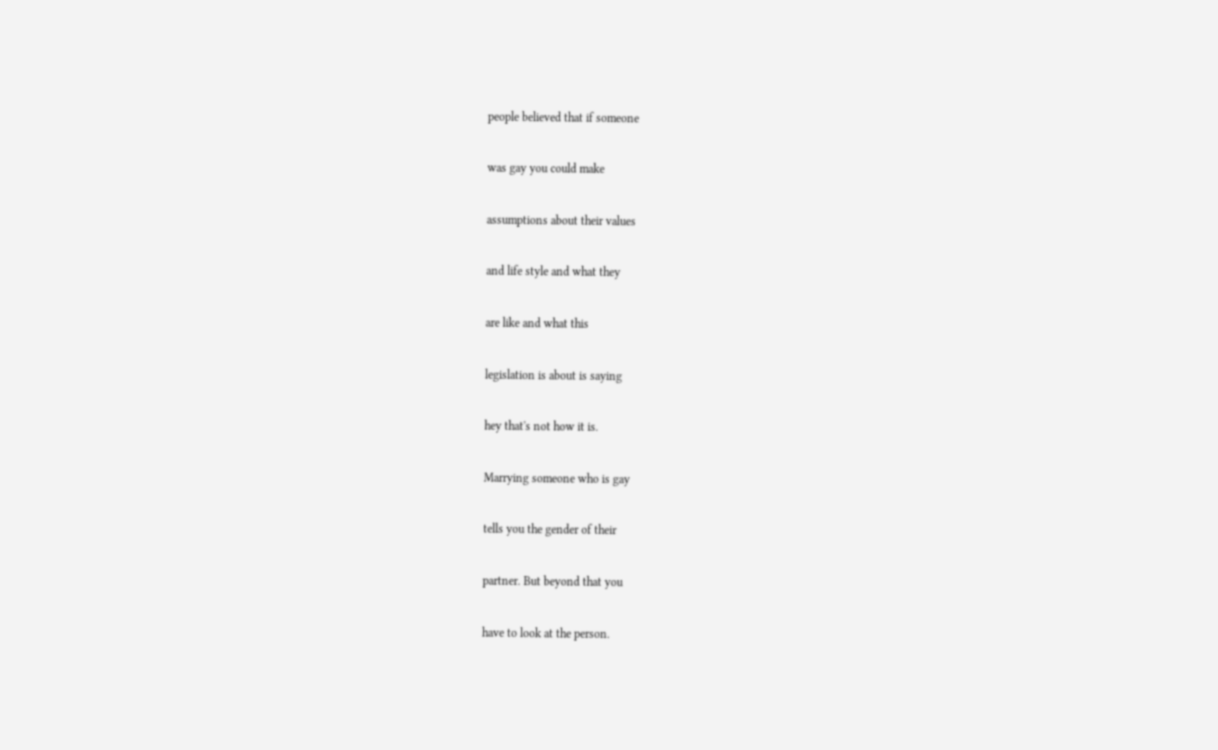people believed that if someone

was gay you could make

assumptions about their values

and life style and what they

are like and what this

legislation is about is saying

hey that's not how it is.

Marrying someone who is gay

tells you the gender of their

partner. But beyond that you

have to look at the person.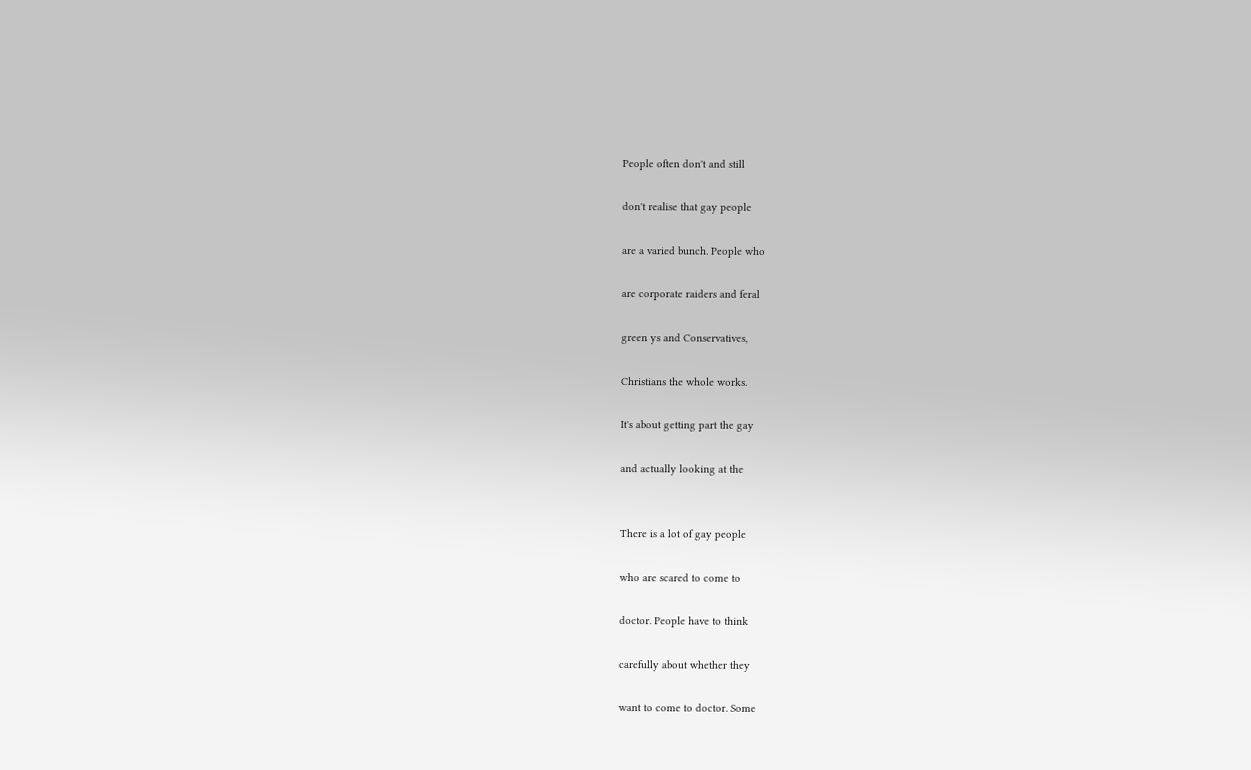People often don't and still

don't realise that gay people

are a varied bunch. People who

are corporate raiders and feral

green ys and Conservatives,

Christians the whole works.

It's about getting part the gay

and actually looking at the


There is a lot of gay people

who are scared to come to

doctor. People have to think

carefully about whether they

want to come to doctor. Some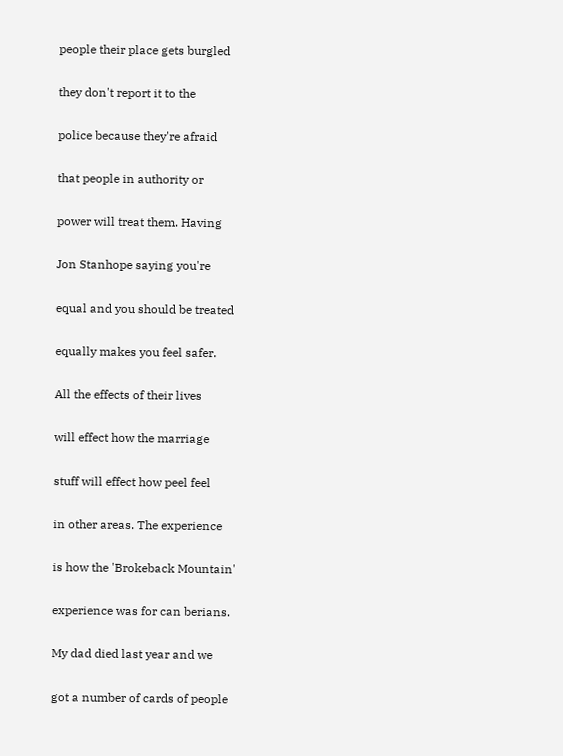people their place gets burgled

they don't report it to the

police because they're afraid

that people in authority or

power will treat them. Having

Jon Stanhope saying you're

equal and you should be treated

equally makes you feel safer.

All the effects of their lives

will effect how the marriage

stuff will effect how peel feel

in other areas. The experience

is how the 'Brokeback Mountain'

experience was for can berians.

My dad died last year and we

got a number of cards of people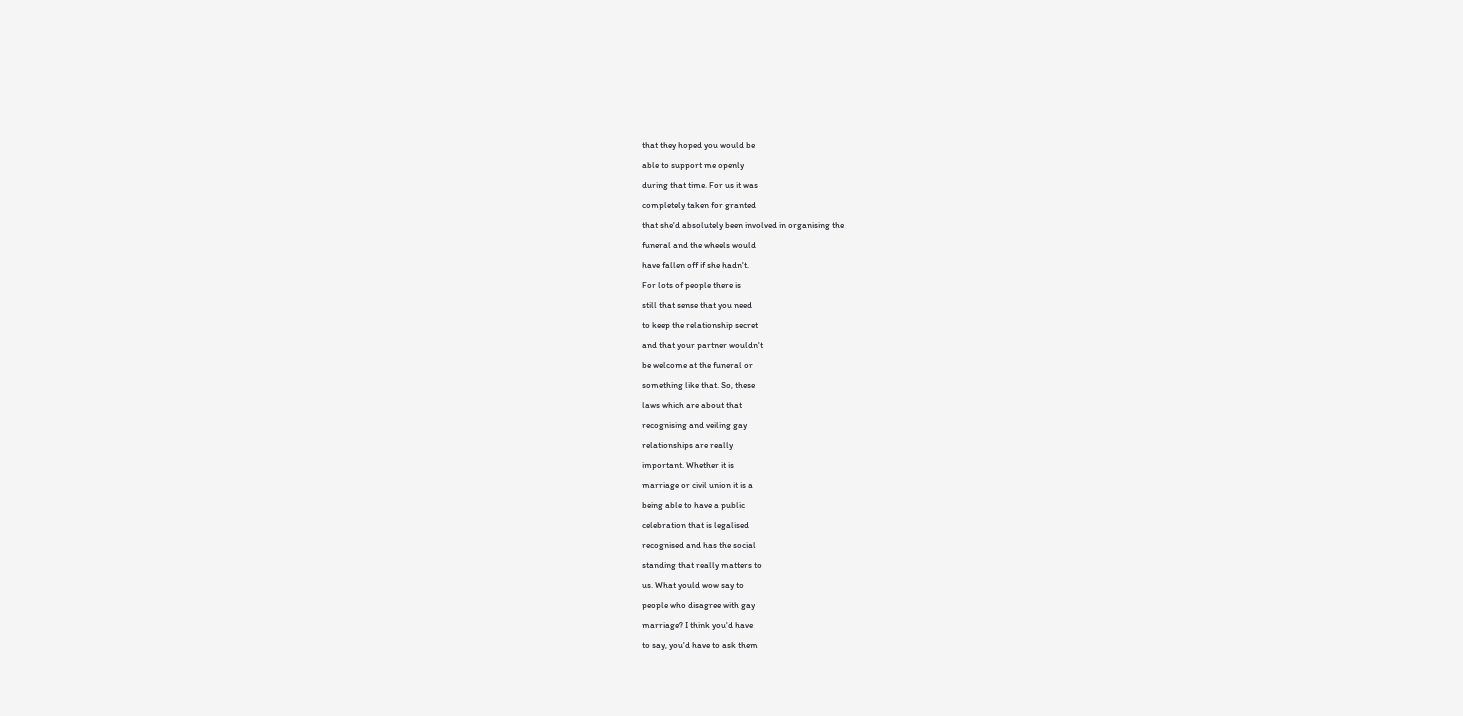that they hoped you would be

able to support me openly

during that time. For us it was

completely taken for granted

that she'd absolutely been involved in organising the

funeral and the wheels would

have fallen off if she hadn't.

For lots of people there is

still that sense that you need

to keep the relationship secret

and that your partner wouldn't

be welcome at the funeral or

something like that. So, these

laws which are about that

recognising and veiling gay

relationships are really

important. Whether it is

marriage or civil union it is a

being able to have a public

celebration that is legalised

recognised and has the social

standing that really matters to

us. What yould wow say to

people who disagree with gay

marriage? I think you'd have

to say, you'd have to ask them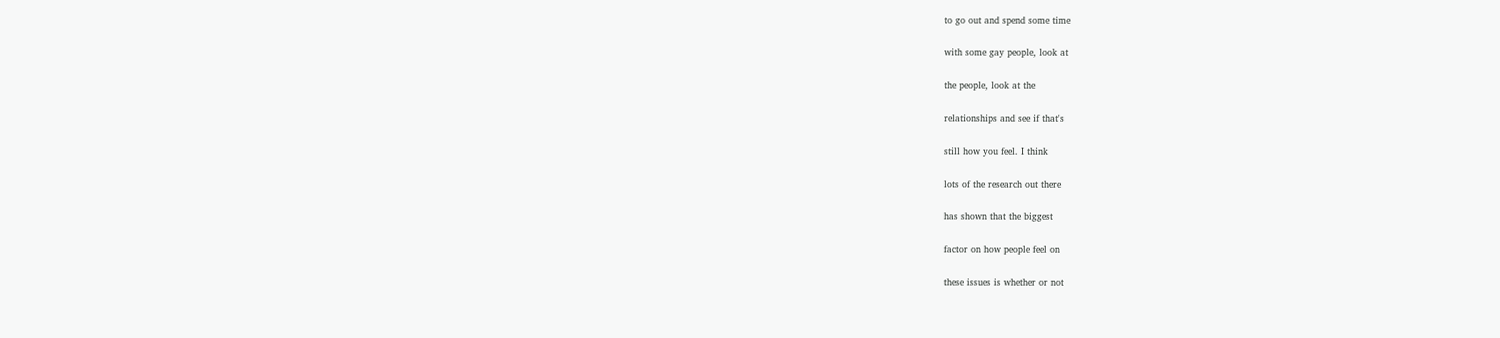to go out and spend some time

with some gay people, look at

the people, look at the

relationships and see if that's

still how you feel. I think

lots of the research out there

has shown that the biggest

factor on how people feel on

these issues is whether or not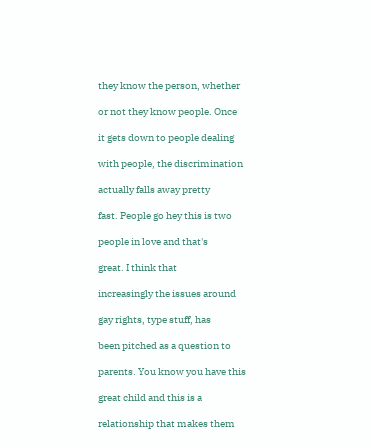they know the person, whether

or not they know people. Once

it gets down to people dealing

with people, the discrimination

actually falls away pretty

fast. People go hey this is two

people in love and that's

great. I think that

increasingly the issues around

gay rights, type stuff, has

been pitched as a question to

parents. You know you have this

great child and this is a

relationship that makes them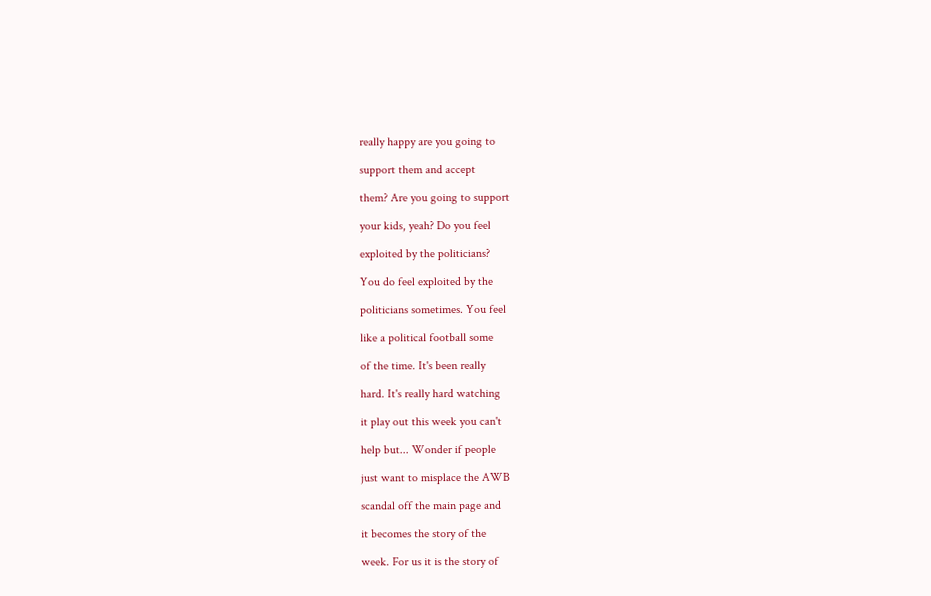really happy are you going to

support them and accept

them? Are you going to support

your kids, yeah? Do you feel

exploited by the politicians?

You do feel exploited by the

politicians sometimes. You feel

like a political football some

of the time. It's been really

hard. It's really hard watching

it play out this week you can't

help but... Wonder if people

just want to misplace the AWB

scandal off the main page and

it becomes the story of the

week. For us it is the story of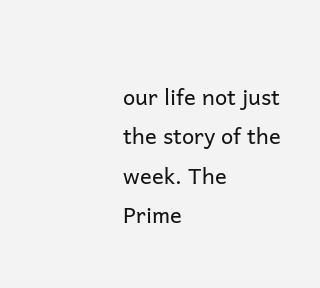our life not just the story of the week. The Prime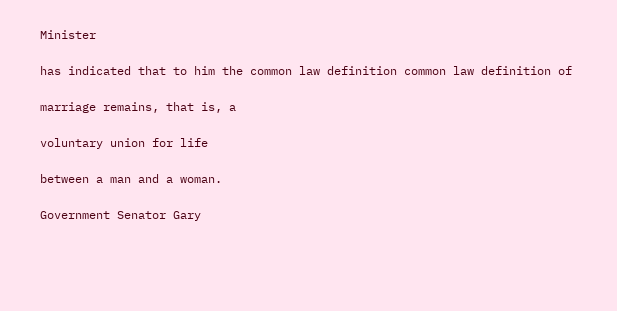Minister

has indicated that to him the common law definition common law definition of

marriage remains, that is, a

voluntary union for life

between a man and a woman.

Government Senator Gary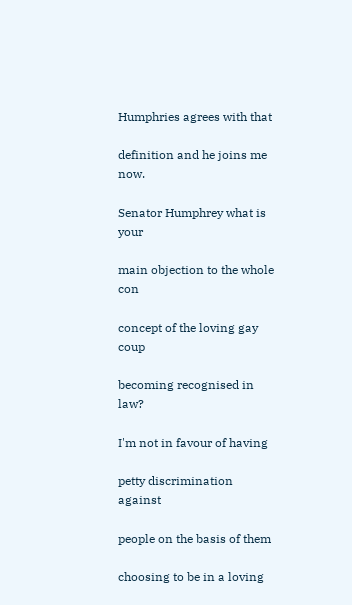Humphries agrees with that

definition and he joins me now.

Senator Humphrey what is your

main objection to the whole con

concept of the loving gay coup

becoming recognised in law?

I'm not in favour of having

petty discrimination against

people on the basis of them

choosing to be in a loving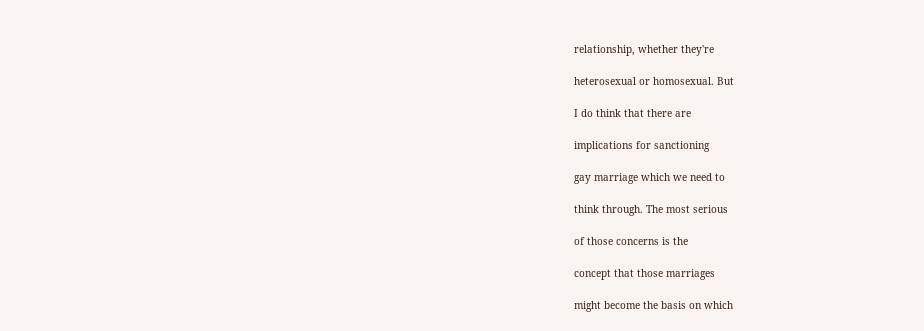relationship, whether they're

heterosexual or homosexual. But

I do think that there are

implications for sanctioning

gay marriage which we need to

think through. The most serious

of those concerns is the

concept that those marriages

might become the basis on which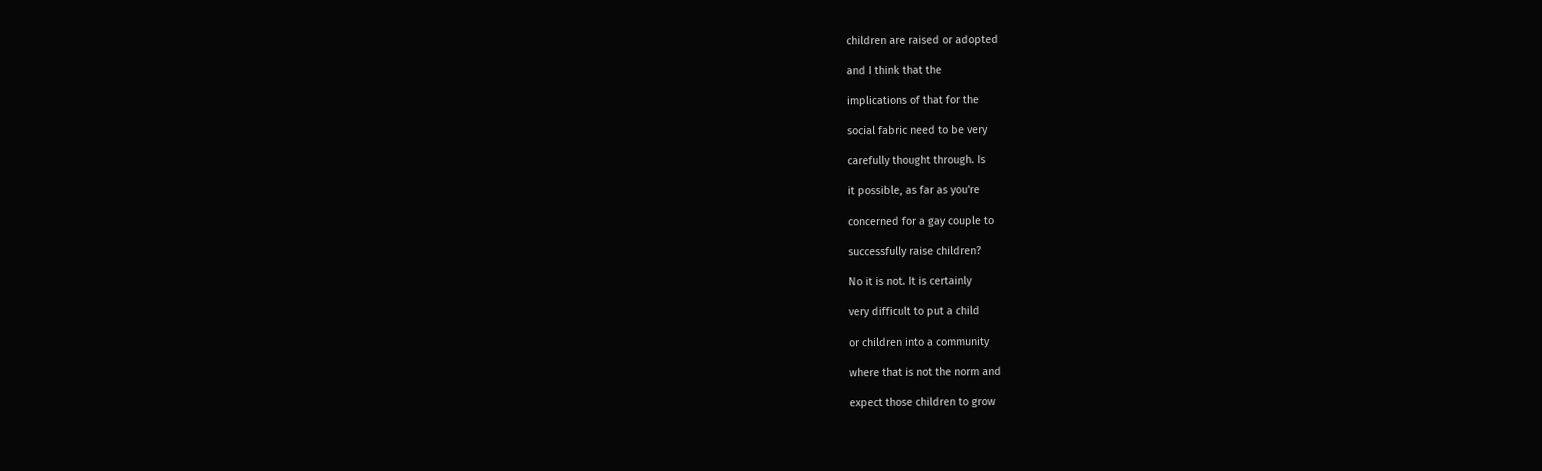children are raised or adopted

and I think that the

implications of that for the

social fabric need to be very

carefully thought through. Is

it possible, as far as you're

concerned for a gay couple to

successfully raise children?

No it is not. It is certainly

very difficult to put a child

or children into a community

where that is not the norm and

expect those children to grow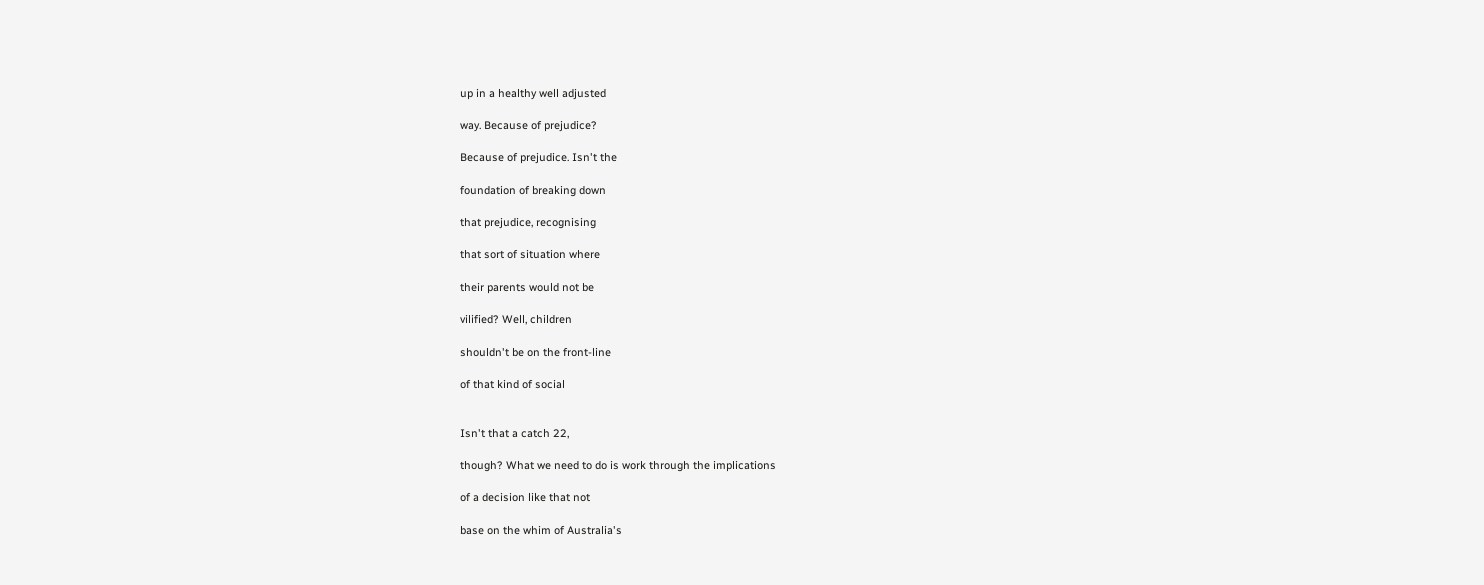up in a healthy well adjusted

way. Because of prejudice?

Because of prejudice. Isn't the

foundation of breaking down

that prejudice, recognising

that sort of situation where

their parents would not be

vilified? Well, children

shouldn't be on the front-line

of that kind of social


Isn't that a catch 22,

though? What we need to do is work through the implications

of a decision like that not

base on the whim of Australia's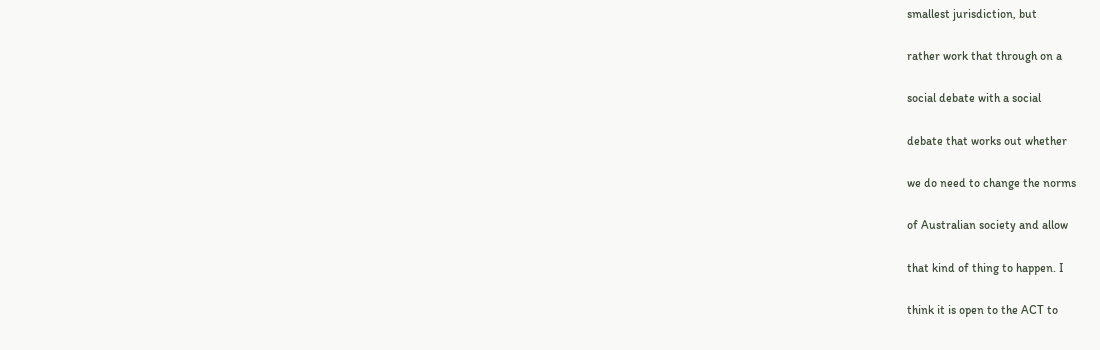smallest jurisdiction, but

rather work that through on a

social debate with a social

debate that works out whether

we do need to change the norms

of Australian society and allow

that kind of thing to happen. I

think it is open to the ACT to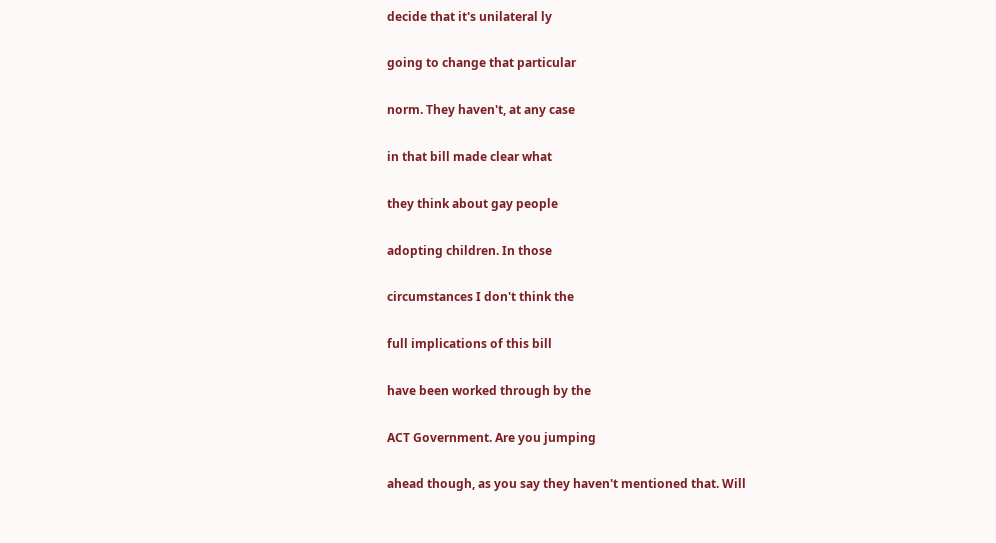decide that it's unilateral ly

going to change that particular

norm. They haven't, at any case

in that bill made clear what

they think about gay people

adopting children. In those

circumstances I don't think the

full implications of this bill

have been worked through by the

ACT Government. Are you jumping

ahead though, as you say they haven't mentioned that. Will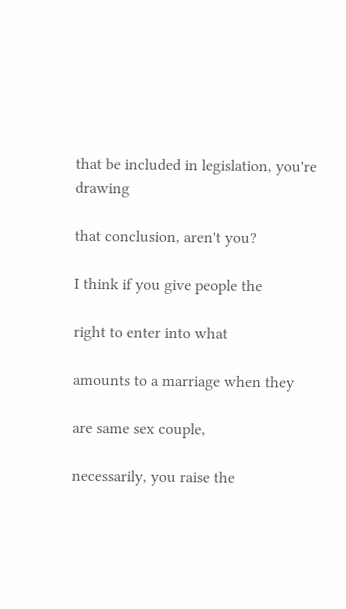that be included in legislation, you're drawing

that conclusion, aren't you?

I think if you give people the

right to enter into what

amounts to a marriage when they

are same sex couple,

necessarily, you raise the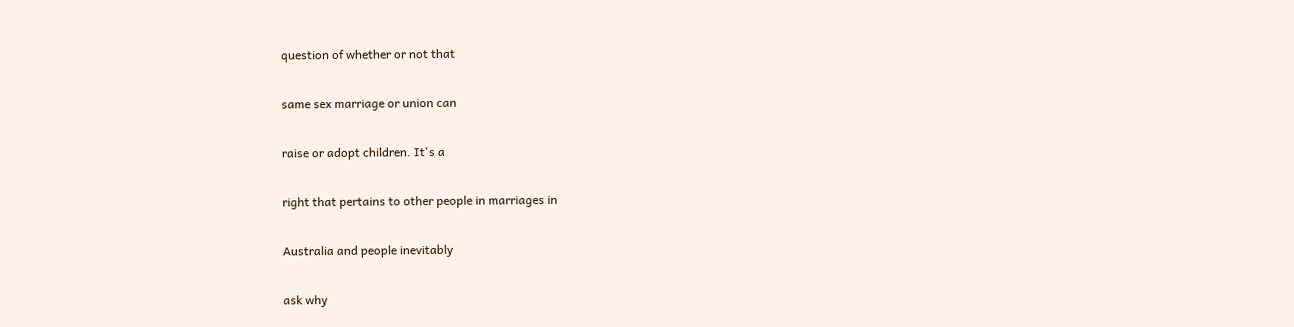question of whether or not that

same sex marriage or union can

raise or adopt children. It's a

right that pertains to other people in marriages in

Australia and people inevitably

ask why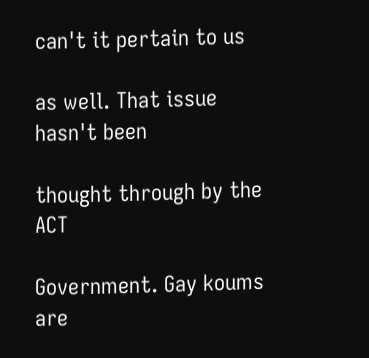can't it pertain to us

as well. That issue hasn't been

thought through by the ACT

Government. Gay koums are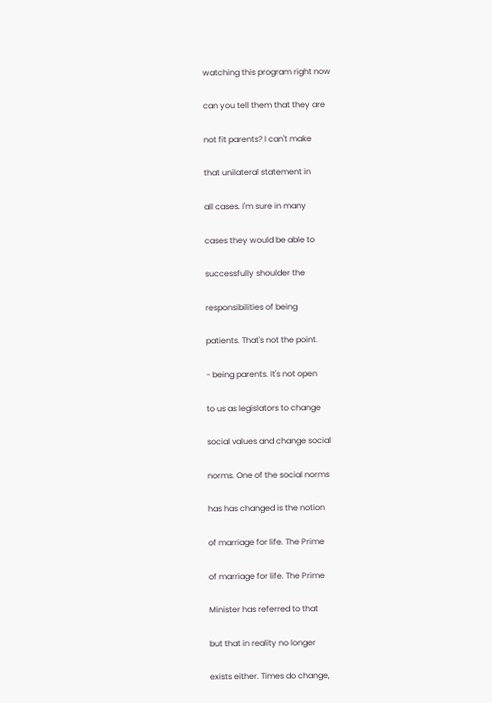watching this program right now

can you tell them that they are

not fit parents? I can't make

that unilateral statement in

all cases. I'm sure in many

cases they would be able to

successfully shoulder the

responsibilities of being

patients. That's not the point.

- being parents. It's not open

to us as legislators to change

social values and change social

norms. One of the social norms

has has changed is the notion

of marriage for life. The Prime

of marriage for life. The Prime

Minister has referred to that

but that in reality no longer

exists either. Times do change,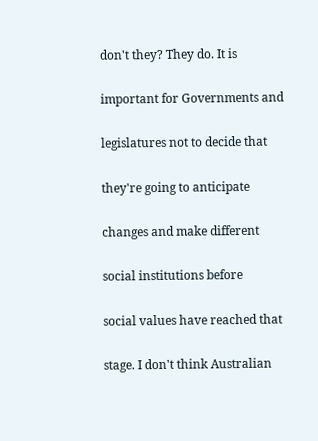don't they? They do. It is

important for Governments and

legislatures not to decide that

they're going to anticipate

changes and make different

social institutions before

social values have reached that

stage. I don't think Australian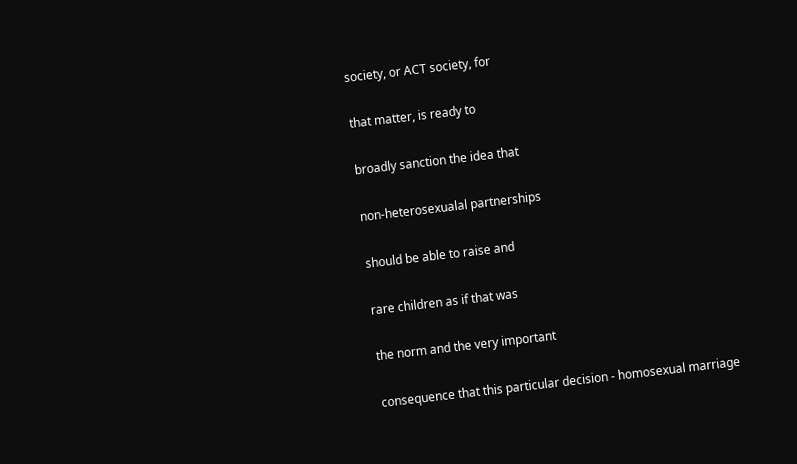society, or ACT society, for

that matter, is ready to

broadly sanction the idea that

non-heterosexualal partnerships

should be able to raise and

rare children as if that was

the norm and the very important

consequence that this particular decision - homosexual marriage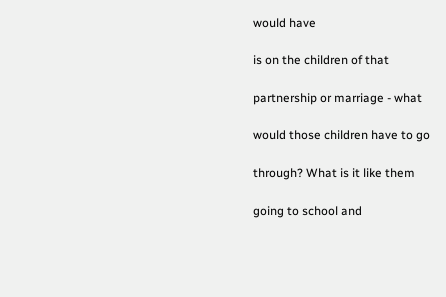would have

is on the children of that

partnership or marriage - what

would those children have to go

through? What is it like them

going to school and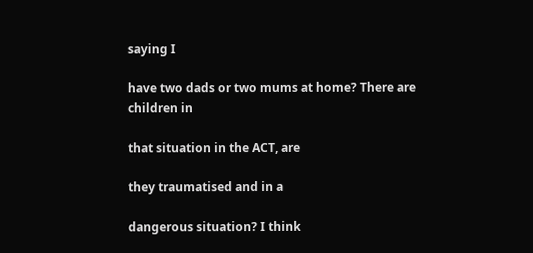saying I

have two dads or two mums at home? There are children in

that situation in the ACT, are

they traumatised and in a

dangerous situation? I think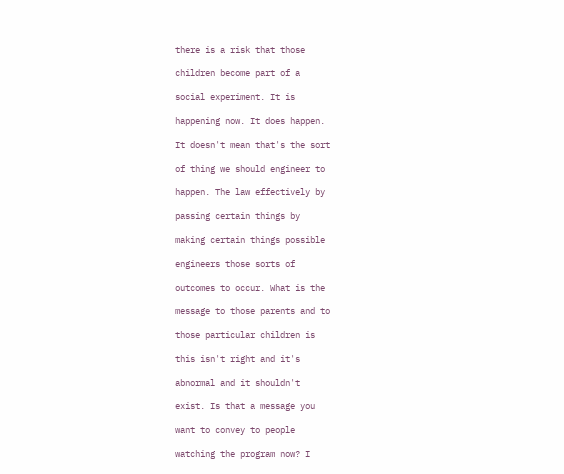there is a risk that those

children become part of a

social experiment. It is

happening now. It does happen.

It doesn't mean that's the sort

of thing we should engineer to

happen. The law effectively by

passing certain things by

making certain things possible

engineers those sorts of

outcomes to occur. What is the

message to those parents and to

those particular children is

this isn't right and it's

abnormal and it shouldn't

exist. Is that a message you

want to convey to people

watching the program now? I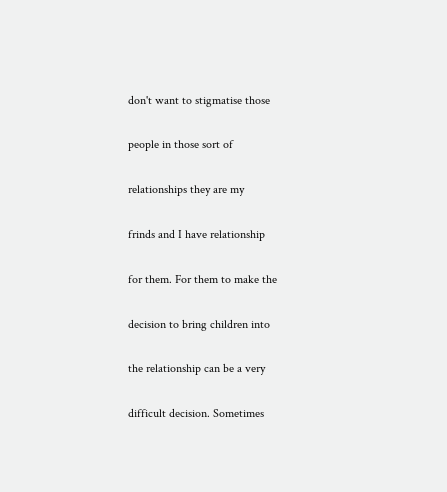don't want to stigmatise those

people in those sort of

relationships they are my

frinds and I have relationship

for them. For them to make the

decision to bring children into

the relationship can be a very

difficult decision. Sometimes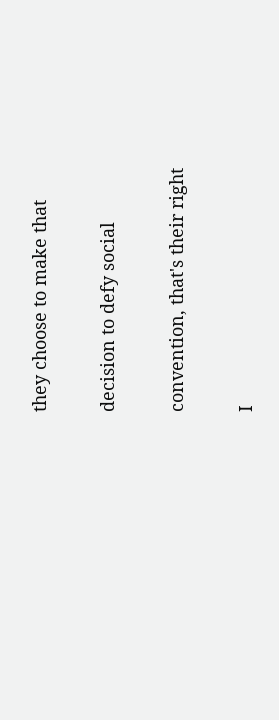they choose to make that

decision to defy social

convention, that's their right

I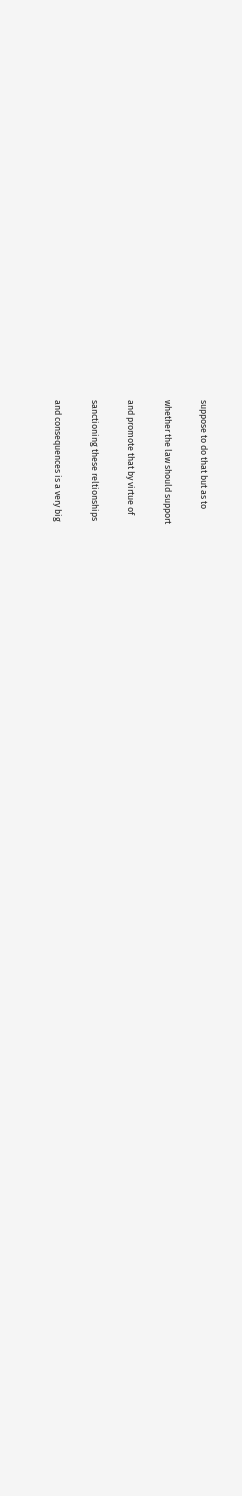suppose to do that but as to

whether the law should support

and promote that by virtue of

sanctioning these reltionships

and consequences is a very big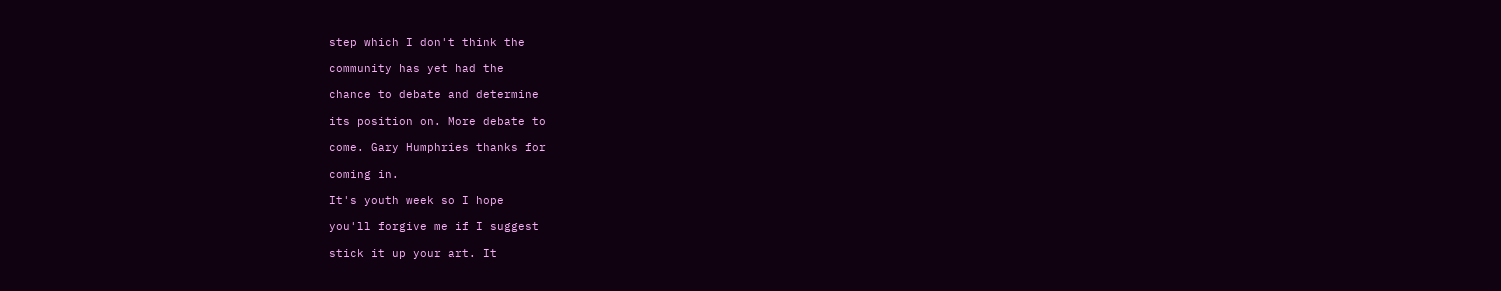step which I don't think the

community has yet had the

chance to debate and determine

its position on. More debate to

come. Gary Humphries thanks for

coming in.

It's youth week so I hope

you'll forgive me if I suggest

stick it up your art. It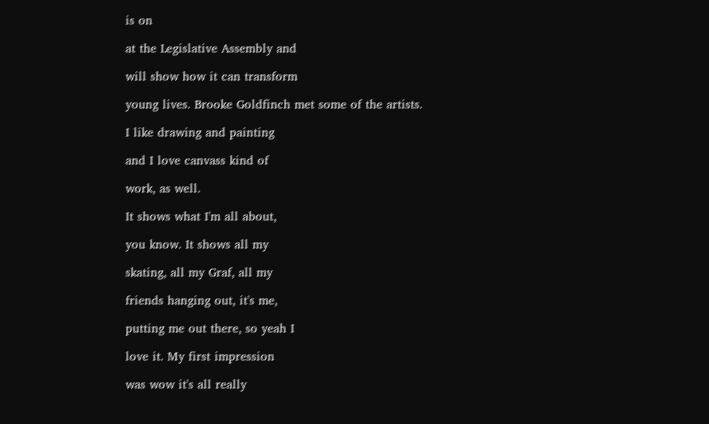is on

at the Legislative Assembly and

will show how it can transform

young lives. Brooke Goldfinch met some of the artists.

I like drawing and painting

and I love canvass kind of

work, as well.

It shows what I'm all about,

you know. It shows all my

skating, all my Graf, all my

friends hanging out, it's me,

putting me out there, so yeah I

love it. My first impression

was wow it's all really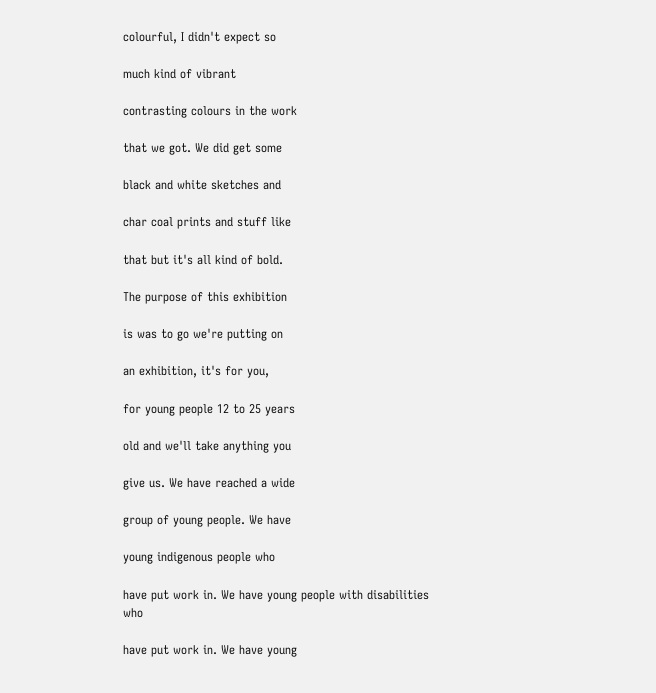colourful, I didn't expect so

much kind of vibrant

contrasting colours in the work

that we got. We did get some

black and white sketches and

char coal prints and stuff like

that but it's all kind of bold.

The purpose of this exhibition

is was to go we're putting on

an exhibition, it's for you,

for young people 12 to 25 years

old and we'll take anything you

give us. We have reached a wide

group of young people. We have

young indigenous people who

have put work in. We have young people with disabilities who

have put work in. We have young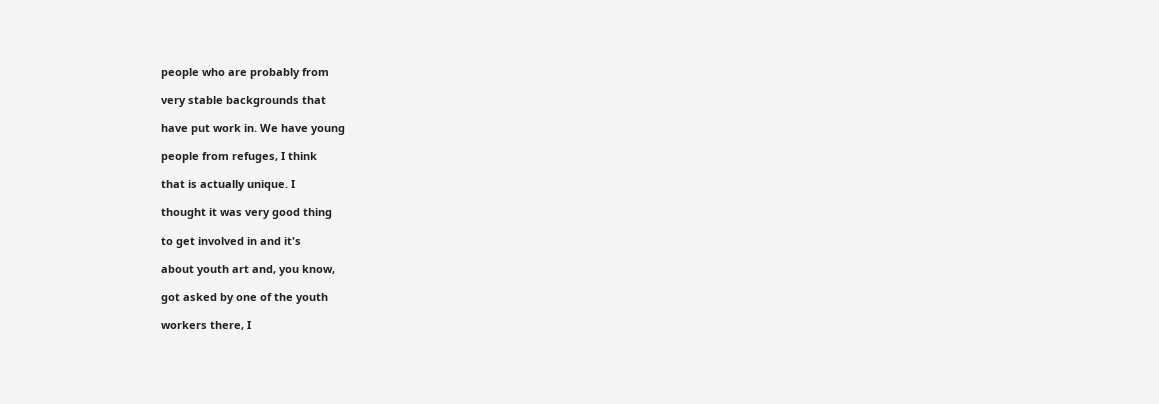people who are probably from

very stable backgrounds that

have put work in. We have young

people from refuges, I think

that is actually unique. I

thought it was very good thing

to get involved in and it's

about youth art and, you know,

got asked by one of the youth

workers there, I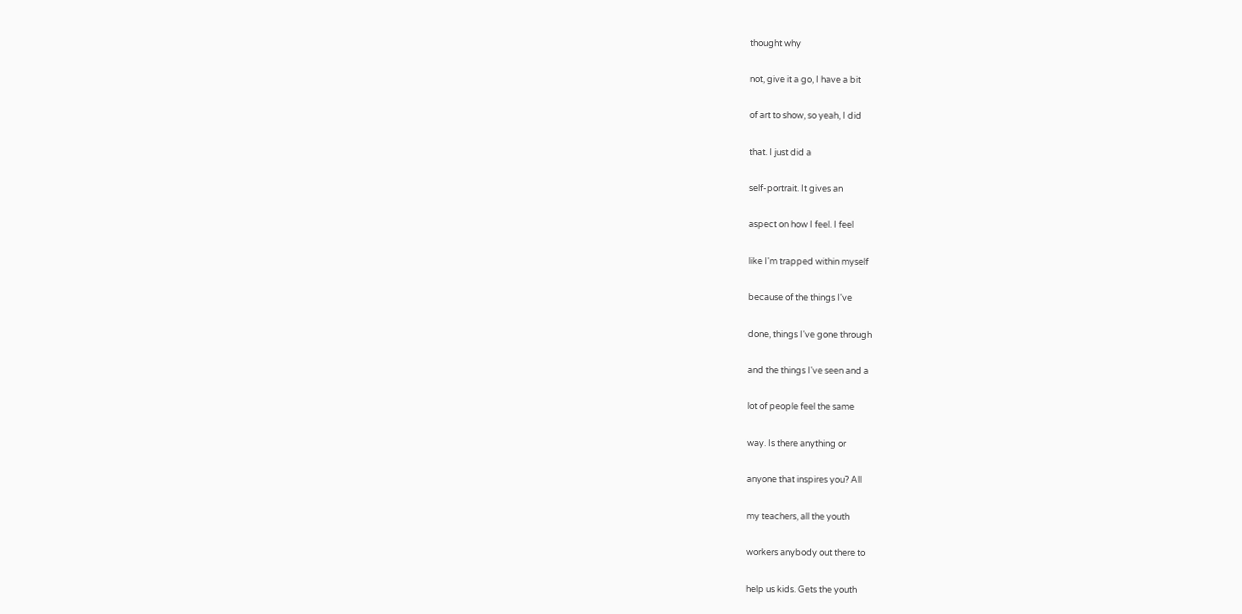thought why

not, give it a go, I have a bit

of art to show, so yeah, I did

that. I just did a

self-portrait. It gives an

aspect on how I feel. I feel

like I'm trapped within myself

because of the things I've

done, things I've gone through

and the things I've seen and a

lot of people feel the same

way. Is there anything or

anyone that inspires you? All

my teachers, all the youth

workers anybody out there to

help us kids. Gets the youth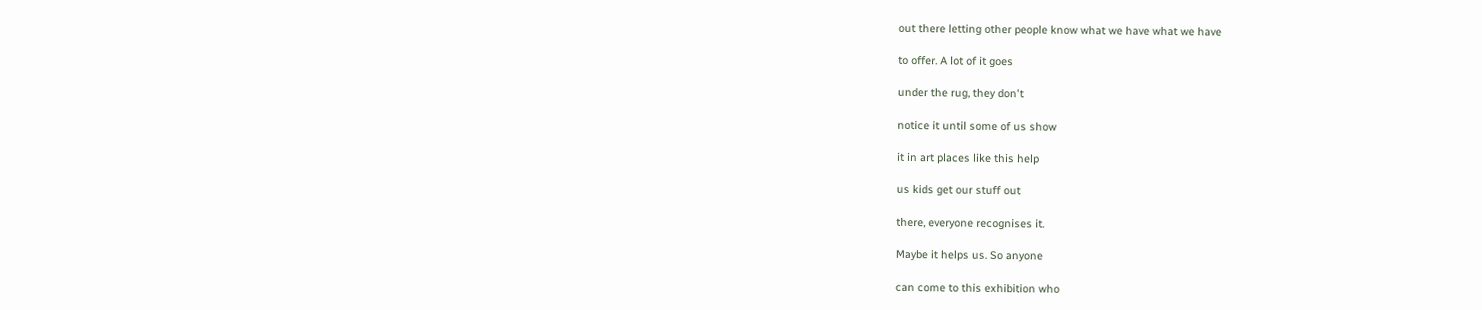out there letting other people know what we have what we have

to offer. A lot of it goes

under the rug, they don't

notice it until some of us show

it in art places like this help

us kids get our stuff out

there, everyone recognises it.

Maybe it helps us. So anyone

can come to this exhibition who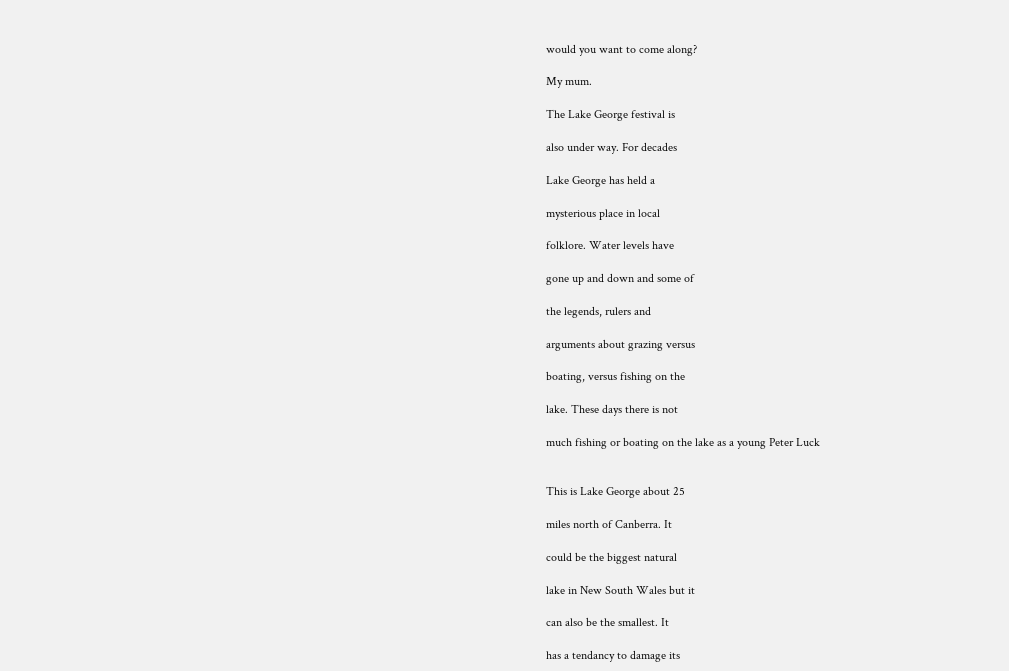would you want to come along?

My mum.

The Lake George festival is

also under way. For decades

Lake George has held a

mysterious place in local

folklore. Water levels have

gone up and down and some of

the legends, rulers and

arguments about grazing versus

boating, versus fishing on the

lake. These days there is not

much fishing or boating on the lake as a young Peter Luck


This is Lake George about 25

miles north of Canberra. It

could be the biggest natural

lake in New South Wales but it

can also be the smallest. It

has a tendancy to damage its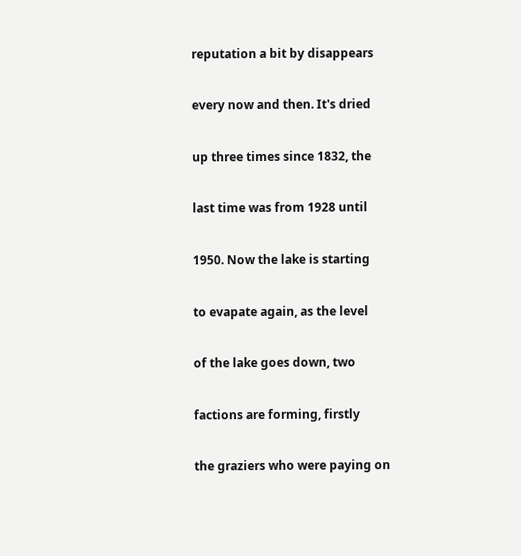reputation a bit by disappears

every now and then. It's dried

up three times since 1832, the

last time was from 1928 until

1950. Now the lake is starting

to evapate again, as the level

of the lake goes down, two

factions are forming, firstly

the graziers who were paying on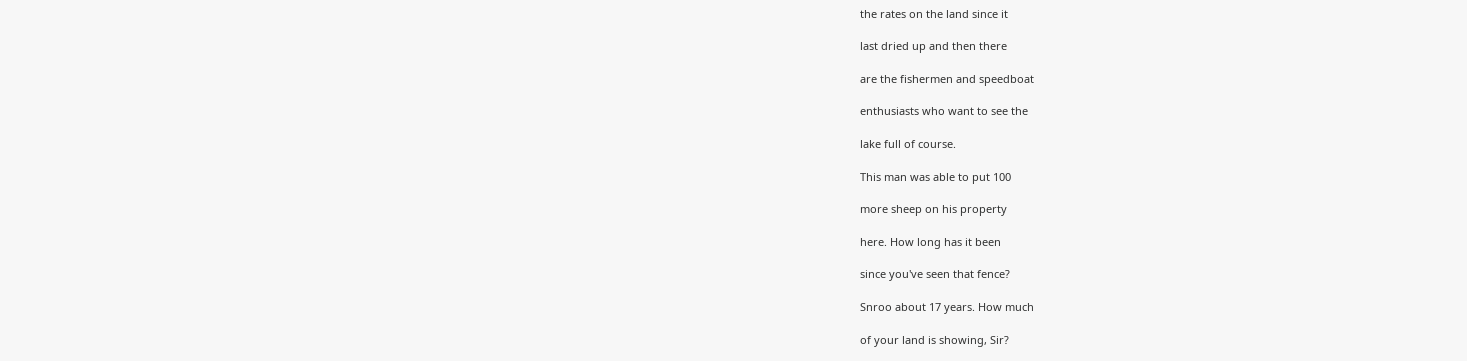the rates on the land since it

last dried up and then there

are the fishermen and speedboat

enthusiasts who want to see the

lake full of course.

This man was able to put 100

more sheep on his property

here. How long has it been

since you've seen that fence?

Snroo about 17 years. How much

of your land is showing, Sir?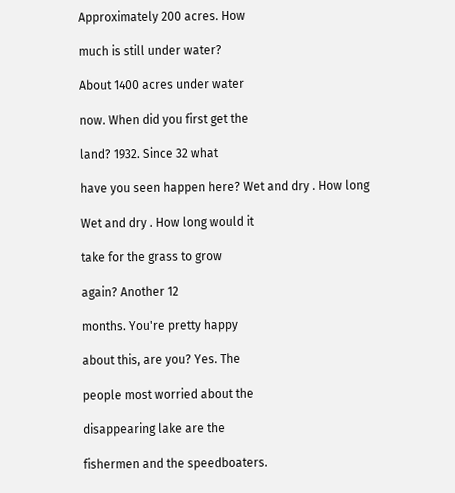Approximately 200 acres. How

much is still under water?

About 1400 acres under water

now. When did you first get the

land? 1932. Since 32 what

have you seen happen here? Wet and dry . How long

Wet and dry . How long would it

take for the grass to grow

again? Another 12

months. You're pretty happy

about this, are you? Yes. The

people most worried about the

disappearing lake are the

fishermen and the speedboaters.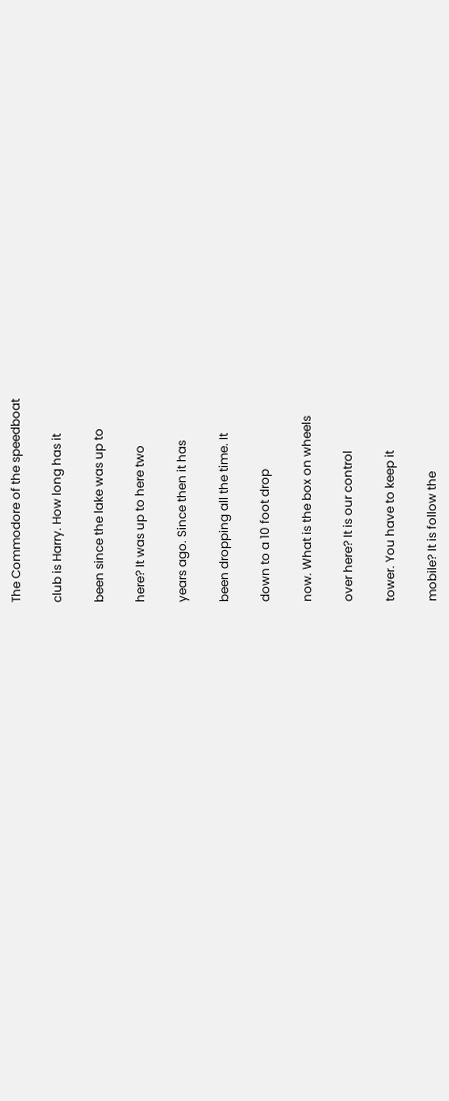The Commodore of the speedboat

club is Harry. How long has it

been since the lake was up to

here? It was up to here two

years ago. Since then it has

been dropping all the time. It

down to a 10 foot drop

now. What is the box on wheels

over here? It is our control

tower. You have to keep it

mobile? It is follow the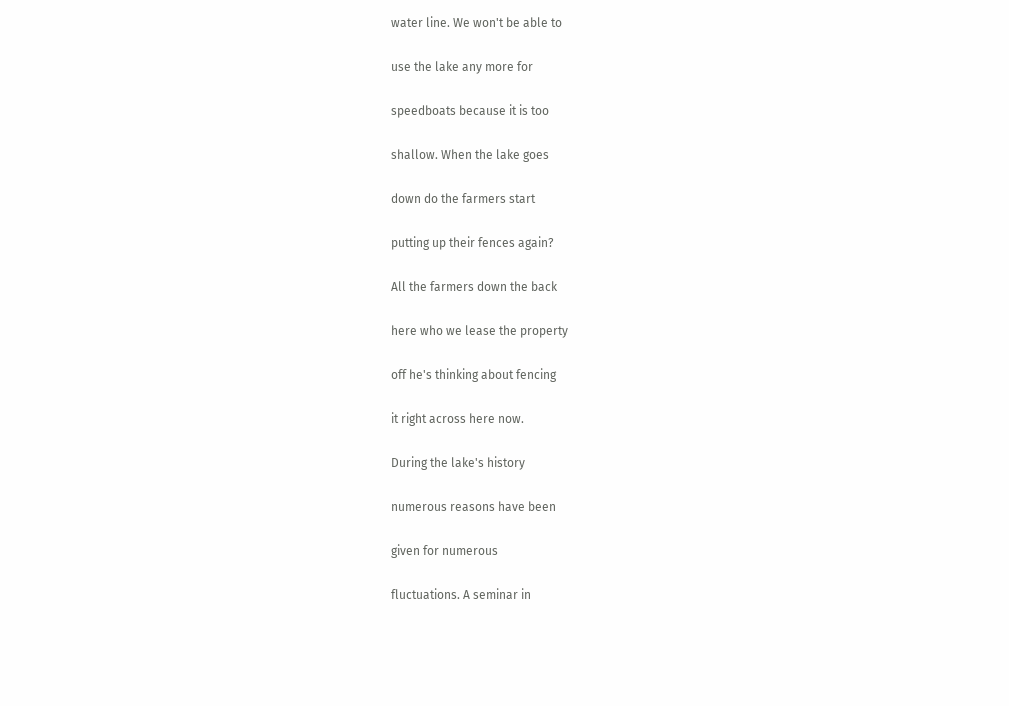water line. We won't be able to

use the lake any more for

speedboats because it is too

shallow. When the lake goes

down do the farmers start

putting up their fences again?

All the farmers down the back

here who we lease the property

off he's thinking about fencing

it right across here now.

During the lake's history

numerous reasons have been

given for numerous

fluctuations. A seminar in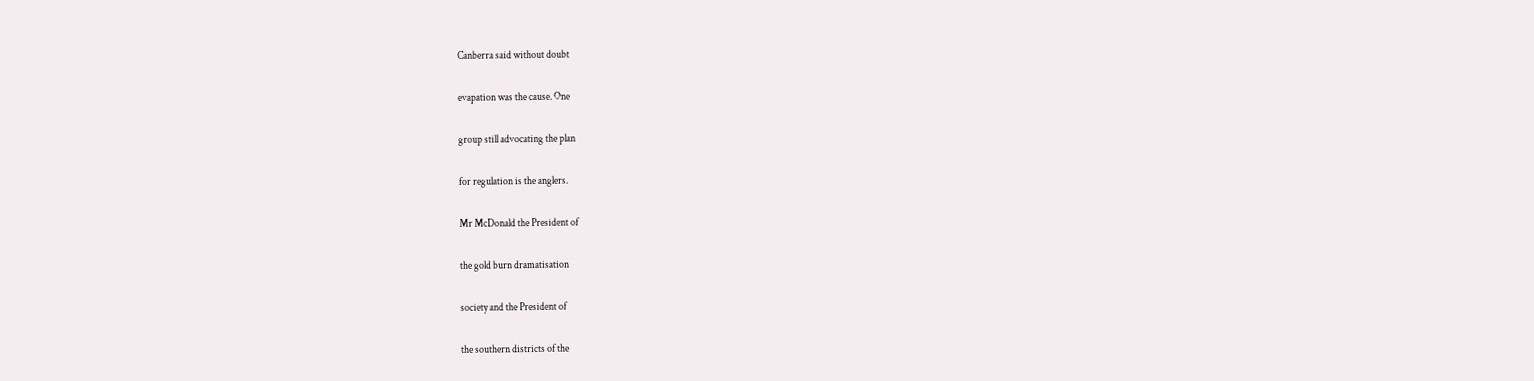Canberra said without doubt

evapation was the cause. One

group still advocating the plan

for regulation is the anglers.

Mr McDonald the President of

the gold burn dramatisation

society and the President of

the southern districts of the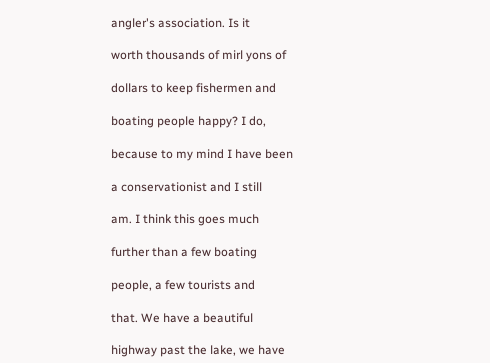angler's association. Is it

worth thousands of mirl yons of

dollars to keep fishermen and

boating people happy? I do,

because to my mind I have been

a conservationist and I still

am. I think this goes much

further than a few boating

people, a few tourists and

that. We have a beautiful

highway past the lake, we have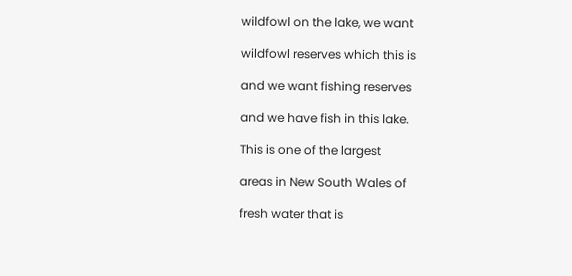wildfowl on the lake, we want

wildfowl reserves which this is

and we want fishing reserves

and we have fish in this lake.

This is one of the largest

areas in New South Wales of

fresh water that is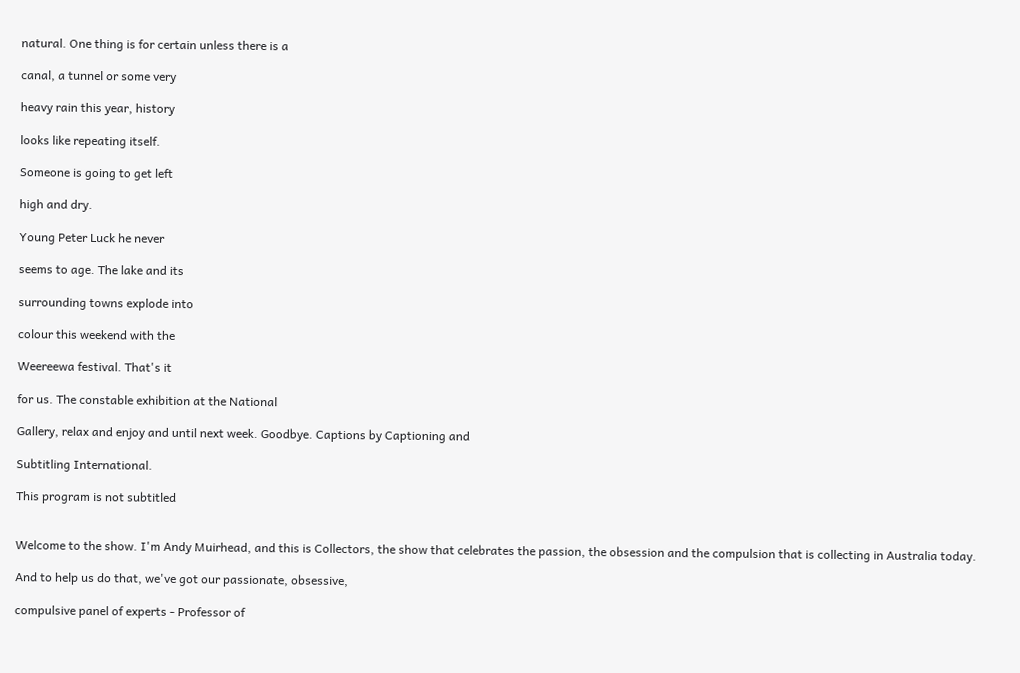natural. One thing is for certain unless there is a

canal, a tunnel or some very

heavy rain this year, history

looks like repeating itself.

Someone is going to get left

high and dry.

Young Peter Luck he never

seems to age. The lake and its

surrounding towns explode into

colour this weekend with the

Weereewa festival. That's it

for us. The constable exhibition at the National

Gallery, relax and enjoy and until next week. Goodbye. Captions by Captioning and

Subtitling International.

This program is not subtitled


Welcome to the show. I'm Andy Muirhead, and this is Collectors, the show that celebrates the passion, the obsession and the compulsion that is collecting in Australia today.

And to help us do that, we've got our passionate, obsessive,

compulsive panel of experts - Professor of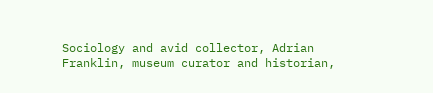Sociology and avid collector, Adrian Franklin, museum curator and historian,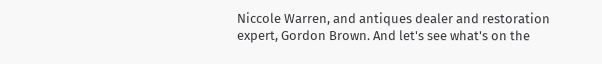Niccole Warren, and antiques dealer and restoration expert, Gordon Brown. And let's see what's on the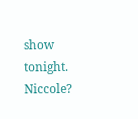show tonight. Niccole?